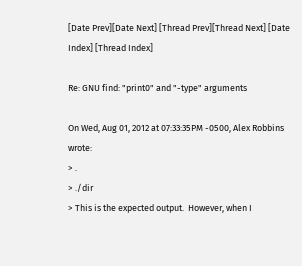[Date Prev][Date Next] [Thread Prev][Thread Next] [Date Index] [Thread Index]

Re: GNU find: "print0" and "-type" arguments

On Wed, Aug 01, 2012 at 07:33:35PM -0500, Alex Robbins wrote:
> .
> ./dir
> This is the expected output.  However, when I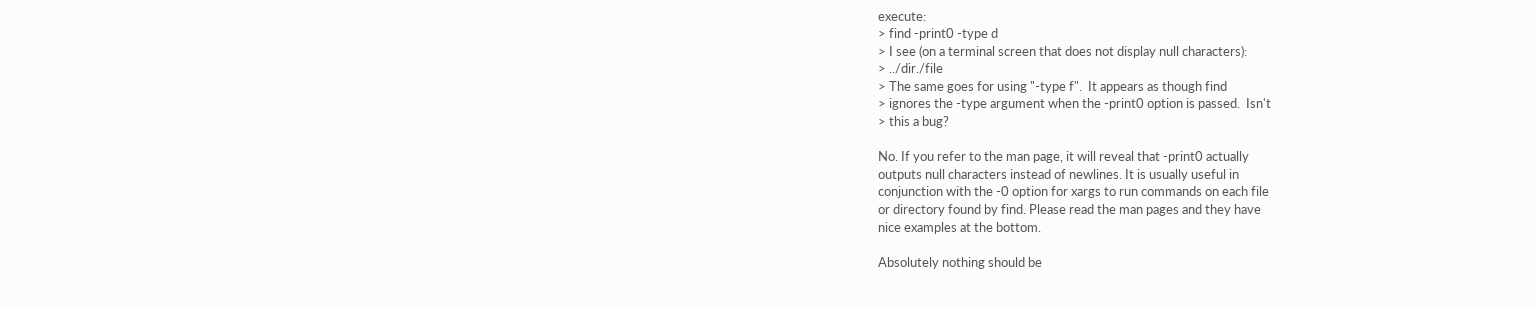execute:
> find -print0 -type d
> I see (on a terminal screen that does not display null characters):
> ../dir./file
> The same goes for using "-type f".  It appears as though find
> ignores the -type argument when the -print0 option is passed.  Isn't
> this a bug?

No. If you refer to the man page, it will reveal that -print0 actually
outputs null characters instead of newlines. It is usually useful in
conjunction with the -0 option for xargs to run commands on each file
or directory found by find. Please read the man pages and they have
nice examples at the bottom.

Absolutely nothing should be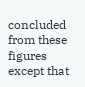concluded from these figures except that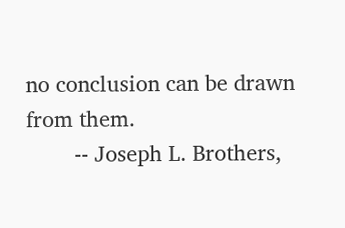no conclusion can be drawn from them.
        -- Joseph L. Brothers,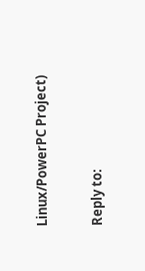Linux/PowerPC Project)

Reply to: